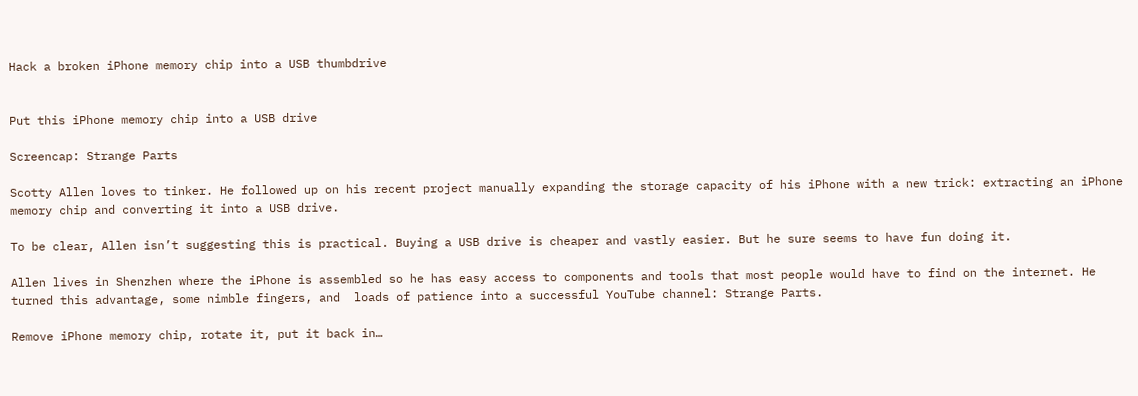Hack a broken iPhone memory chip into a USB thumbdrive


Put this iPhone memory chip into a USB drive

Screencap: Strange Parts

Scotty Allen loves to tinker. He followed up on his recent project manually expanding the storage capacity of his iPhone with a new trick: extracting an iPhone memory chip and converting it into a USB drive.

To be clear, Allen isn’t suggesting this is practical. Buying a USB drive is cheaper and vastly easier. But he sure seems to have fun doing it.

Allen lives in Shenzhen where the iPhone is assembled so he has easy access to components and tools that most people would have to find on the internet. He turned this advantage, some nimble fingers, and  loads of patience into a successful YouTube channel: Strange Parts.

Remove iPhone memory chip, rotate it, put it back in…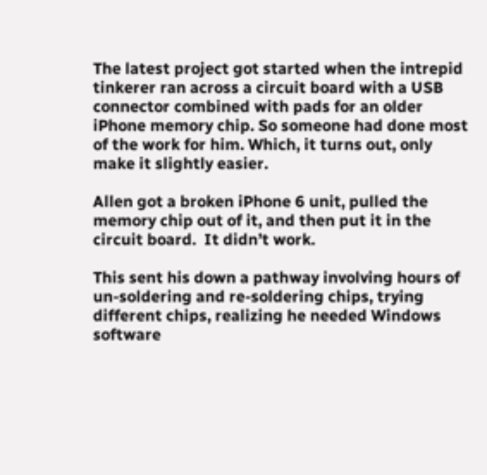The latest project got started when the intrepid tinkerer ran across a circuit board with a USB connector combined with pads for an older iPhone memory chip. So someone had done most of the work for him. Which, it turns out, only make it slightly easier.

Allen got a broken iPhone 6 unit, pulled the memory chip out of it, and then put it in the circuit board.  It didn’t work.

This sent his down a pathway involving hours of un-soldering and re-soldering chips, trying different chips, realizing he needed Windows software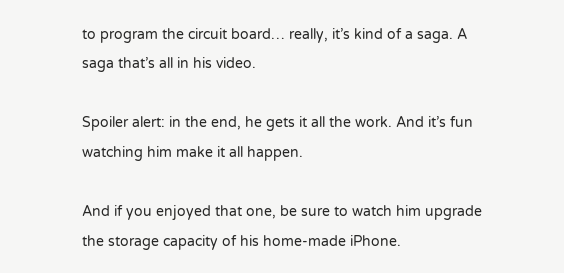to program the circuit board… really, it’s kind of a saga. A saga that’s all in his video.

Spoiler alert: in the end, he gets it all the work. And it’s fun watching him make it all happen.

And if you enjoyed that one, be sure to watch him upgrade the storage capacity of his home-made iPhone.